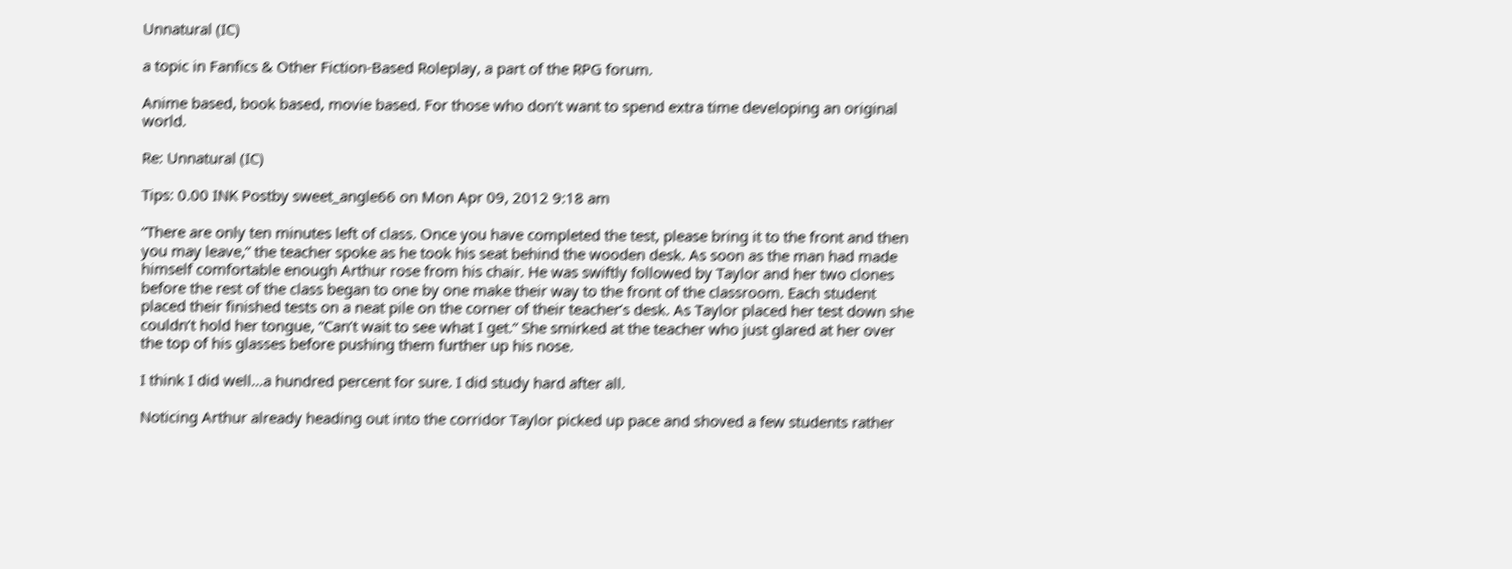Unnatural (IC)

a topic in Fanfics & Other Fiction-Based Roleplay, a part of the RPG forum.

Anime based, book based, movie based. For those who don't want to spend extra time developing an original world.

Re: Unnatural (IC)

Tips: 0.00 INK Postby sweet_angle66 on Mon Apr 09, 2012 9:18 am

“There are only ten minutes left of class. Once you have completed the test, please bring it to the front and then you may leave,” the teacher spoke as he took his seat behind the wooden desk. As soon as the man had made himself comfortable enough Arthur rose from his chair. He was swiftly followed by Taylor and her two clones before the rest of the class began to one by one make their way to the front of the classroom. Each student placed their finished tests on a neat pile on the corner of their teacher’s desk. As Taylor placed her test down she couldn’t hold her tongue, “Can’t wait to see what I get.” She smirked at the teacher who just glared at her over the top of his glasses before pushing them further up his nose.

I think I did well…a hundred percent for sure. I did study hard after all.

Noticing Arthur already heading out into the corridor Taylor picked up pace and shoved a few students rather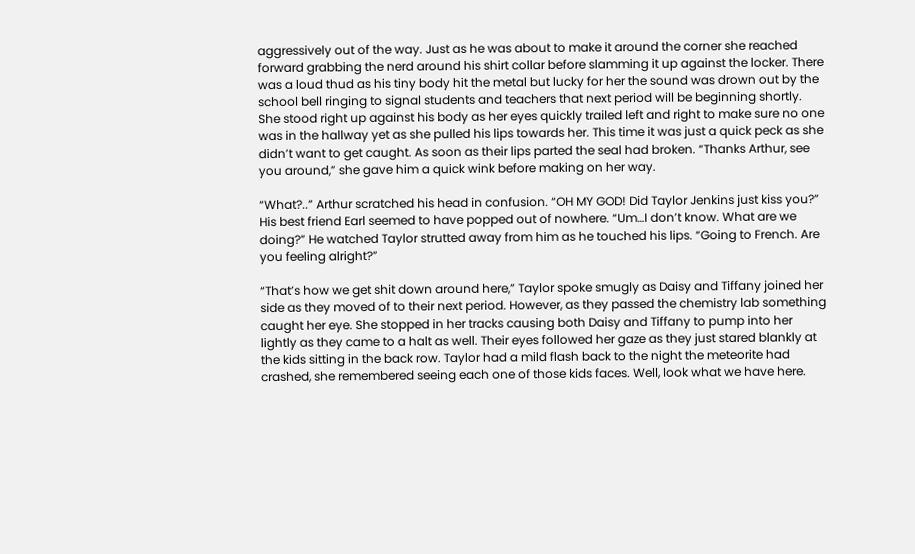aggressively out of the way. Just as he was about to make it around the corner she reached forward grabbing the nerd around his shirt collar before slamming it up against the locker. There was a loud thud as his tiny body hit the metal but lucky for her the sound was drown out by the school bell ringing to signal students and teachers that next period will be beginning shortly. She stood right up against his body as her eyes quickly trailed left and right to make sure no one was in the hallway yet as she pulled his lips towards her. This time it was just a quick peck as she didn’t want to get caught. As soon as their lips parted the seal had broken. “Thanks Arthur, see you around,” she gave him a quick wink before making on her way.

“What?..” Arthur scratched his head in confusion. “OH MY GOD! Did Taylor Jenkins just kiss you?” His best friend Earl seemed to have popped out of nowhere. “Um…I don’t know. What are we doing?” He watched Taylor strutted away from him as he touched his lips. “Going to French. Are you feeling alright?”

“That’s how we get shit down around here,” Taylor spoke smugly as Daisy and Tiffany joined her side as they moved of to their next period. However, as they passed the chemistry lab something caught her eye. She stopped in her tracks causing both Daisy and Tiffany to pump into her lightly as they came to a halt as well. Their eyes followed her gaze as they just stared blankly at the kids sitting in the back row. Taylor had a mild flash back to the night the meteorite had crashed, she remembered seeing each one of those kids faces. Well, look what we have here.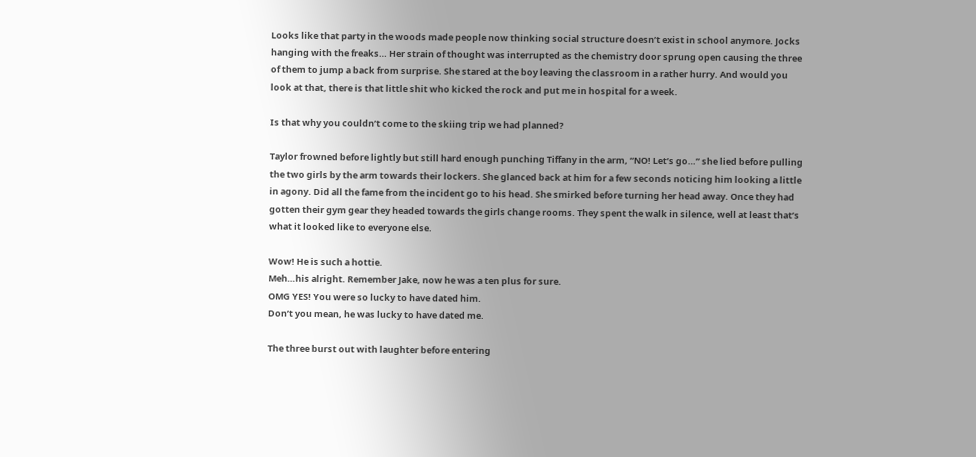Looks like that party in the woods made people now thinking social structure doesn’t exist in school anymore. Jocks hanging with the freaks… Her strain of thought was interrupted as the chemistry door sprung open causing the three of them to jump a back from surprise. She stared at the boy leaving the classroom in a rather hurry. And would you look at that, there is that little shit who kicked the rock and put me in hospital for a week.

Is that why you couldn’t come to the skiing trip we had planned?

Taylor frowned before lightly but still hard enough punching Tiffany in the arm, “NO! Let’s go…” she lied before pulling the two girls by the arm towards their lockers. She glanced back at him for a few seconds noticing him looking a little in agony. Did all the fame from the incident go to his head. She smirked before turning her head away. Once they had gotten their gym gear they headed towards the girls change rooms. They spent the walk in silence, well at least that’s what it looked like to everyone else.

Wow! He is such a hottie.
Meh…his alright. Remember Jake, now he was a ten plus for sure.
OMG YES! You were so lucky to have dated him.
Don’t you mean, he was lucky to have dated me.

The three burst out with laughter before entering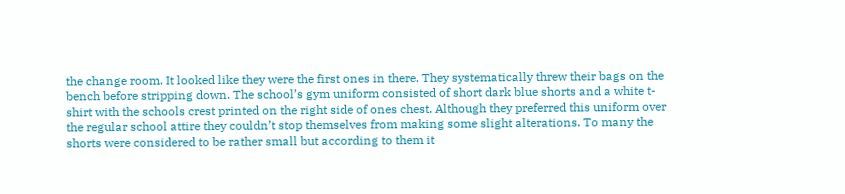the change room. It looked like they were the first ones in there. They systematically threw their bags on the bench before stripping down. The school’s gym uniform consisted of short dark blue shorts and a white t-shirt with the schools crest printed on the right side of ones chest. Although they preferred this uniform over the regular school attire they couldn’t stop themselves from making some slight alterations. To many the shorts were considered to be rather small but according to them it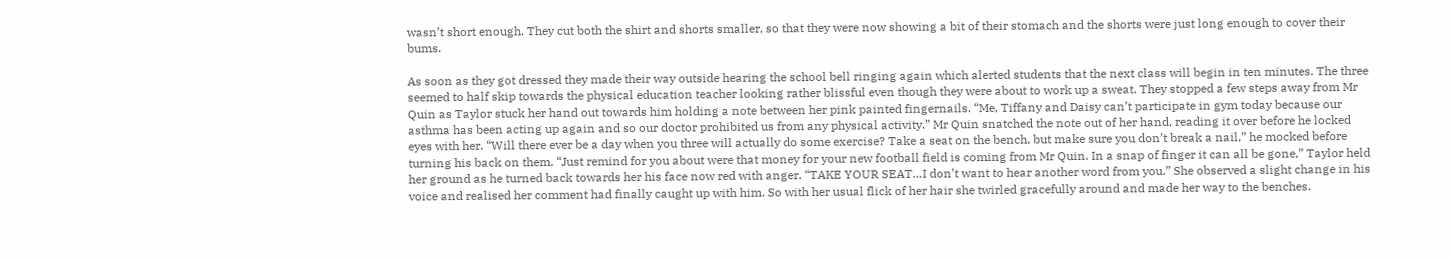wasn’t short enough. They cut both the shirt and shorts smaller, so that they were now showing a bit of their stomach and the shorts were just long enough to cover their bums.

As soon as they got dressed they made their way outside hearing the school bell ringing again which alerted students that the next class will begin in ten minutes. The three seemed to half skip towards the physical education teacher looking rather blissful even though they were about to work up a sweat. They stopped a few steps away from Mr Quin as Taylor stuck her hand out towards him holding a note between her pink painted fingernails. “Me, Tiffany and Daisy can’t participate in gym today because our asthma has been acting up again and so our doctor prohibited us from any physical activity.” Mr Quin snatched the note out of her hand, reading it over before he locked eyes with her. “Will there ever be a day when you three will actually do some exercise? Take a seat on the bench, but make sure you don’t break a nail,” he mocked before turning his back on them. “Just remind for you about were that money for your new football field is coming from Mr Quin. In a snap of finger it can all be gone,” Taylor held her ground as he turned back towards her his face now red with anger. “TAKE YOUR SEAT…I don’t want to hear another word from you.” She observed a slight change in his voice and realised her comment had finally caught up with him. So with her usual flick of her hair she twirled gracefully around and made her way to the benches.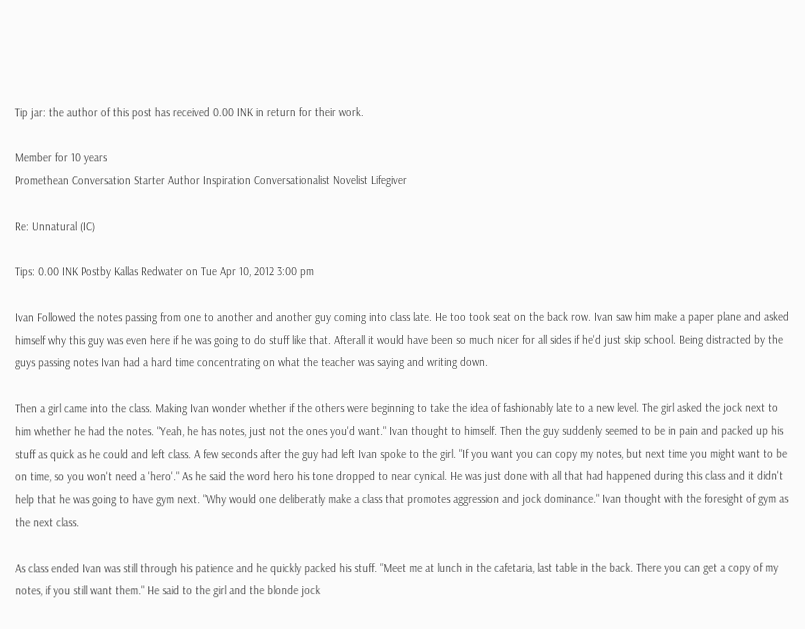Tip jar: the author of this post has received 0.00 INK in return for their work.

Member for 10 years
Promethean Conversation Starter Author Inspiration Conversationalist Novelist Lifegiver

Re: Unnatural (IC)

Tips: 0.00 INK Postby Kallas Redwater on Tue Apr 10, 2012 3:00 pm

Ivan Followed the notes passing from one to another and another guy coming into class late. He too took seat on the back row. Ivan saw him make a paper plane and asked himself why this guy was even here if he was going to do stuff like that. Afterall it would have been so much nicer for all sides if he'd just skip school. Being distracted by the guys passing notes Ivan had a hard time concentrating on what the teacher was saying and writing down.

Then a girl came into the class. Making Ivan wonder whether if the others were beginning to take the idea of fashionably late to a new level. The girl asked the jock next to him whether he had the notes. "Yeah, he has notes, just not the ones you'd want." Ivan thought to himself. Then the guy suddenly seemed to be in pain and packed up his stuff as quick as he could and left class. A few seconds after the guy had left Ivan spoke to the girl. "If you want you can copy my notes, but next time you might want to be on time, so you won't need a 'hero'." As he said the word hero his tone dropped to near cynical. He was just done with all that had happened during this class and it didn't help that he was going to have gym next. "Why would one deliberatly make a class that promotes aggression and jock dominance." Ivan thought with the foresight of gym as the next class.

As class ended Ivan was still through his patience and he quickly packed his stuff. "Meet me at lunch in the cafetaria, last table in the back. There you can get a copy of my notes, if you still want them." He said to the girl and the blonde jock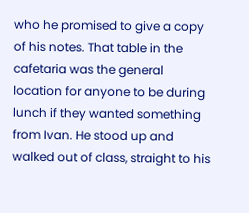who he promised to give a copy of his notes. That table in the cafetaria was the general location for anyone to be during lunch if they wanted something from Ivan. He stood up and walked out of class, straight to his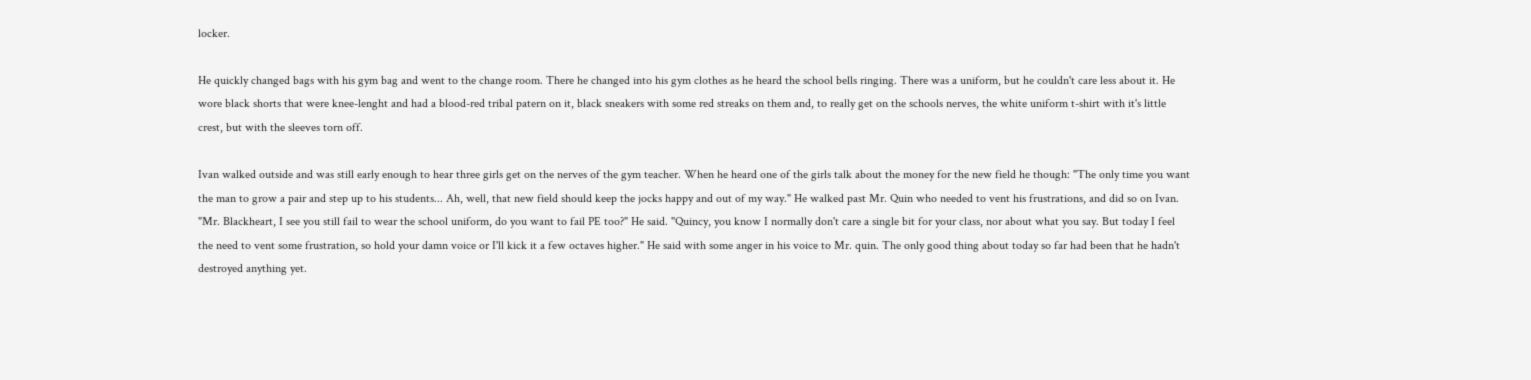locker.

He quickly changed bags with his gym bag and went to the change room. There he changed into his gym clothes as he heard the school bells ringing. There was a uniform, but he couldn't care less about it. He wore black shorts that were knee-lenght and had a blood-red tribal patern on it, black sneakers with some red streaks on them and, to really get on the schools nerves, the white uniform t-shirt with it's little crest, but with the sleeves torn off.

Ivan walked outside and was still early enough to hear three girls get on the nerves of the gym teacher. When he heard one of the girls talk about the money for the new field he though: "The only time you want the man to grow a pair and step up to his students... Ah, well, that new field should keep the jocks happy and out of my way." He walked past Mr. Quin who needed to vent his frustrations, and did so on Ivan. "Mr. Blackheart, I see you still fail to wear the school uniform, do you want to fail PE too?" He said. "Quincy, you know I normally don't care a single bit for your class, nor about what you say. But today I feel the need to vent some frustration, so hold your damn voice or I'll kick it a few octaves higher." He said with some anger in his voice to Mr. quin. The only good thing about today so far had been that he hadn't destroyed anything yet.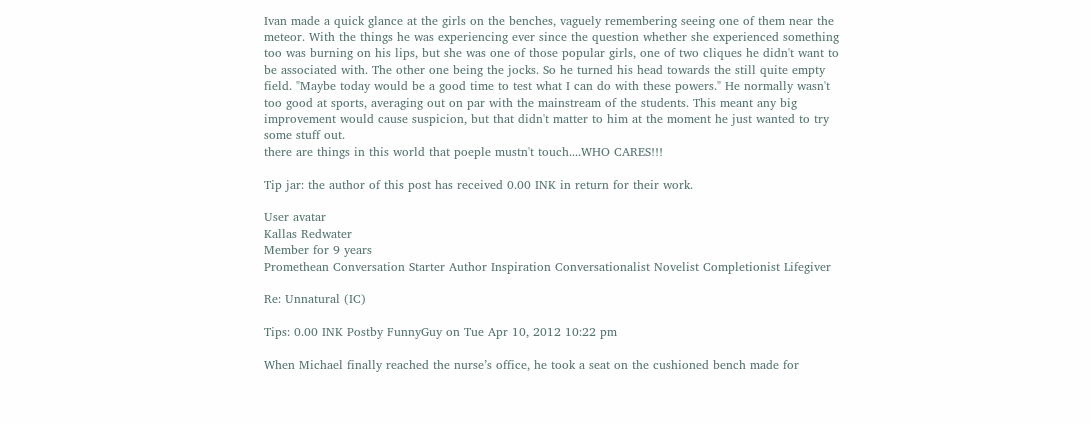Ivan made a quick glance at the girls on the benches, vaguely remembering seeing one of them near the meteor. With the things he was experiencing ever since the question whether she experienced something too was burning on his lips, but she was one of those popular girls, one of two cliques he didn't want to be associated with. The other one being the jocks. So he turned his head towards the still quite empty field. "Maybe today would be a good time to test what I can do with these powers." He normally wasn't too good at sports, averaging out on par with the mainstream of the students. This meant any big improvement would cause suspicion, but that didn't matter to him at the moment he just wanted to try some stuff out.
there are things in this world that poeple mustn't touch....WHO CARES!!!

Tip jar: the author of this post has received 0.00 INK in return for their work.

User avatar
Kallas Redwater
Member for 9 years
Promethean Conversation Starter Author Inspiration Conversationalist Novelist Completionist Lifegiver

Re: Unnatural (IC)

Tips: 0.00 INK Postby FunnyGuy on Tue Apr 10, 2012 10:22 pm

When Michael finally reached the nurse’s office, he took a seat on the cushioned bench made for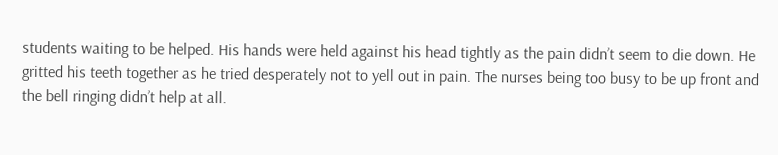students waiting to be helped. His hands were held against his head tightly as the pain didn’t seem to die down. He gritted his teeth together as he tried desperately not to yell out in pain. The nurses being too busy to be up front and the bell ringing didn’t help at all.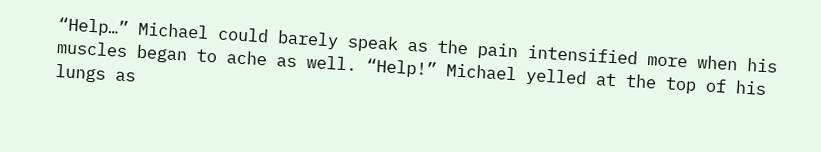“Help…” Michael could barely speak as the pain intensified more when his muscles began to ache as well. “Help!” Michael yelled at the top of his lungs as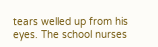tears welled up from his eyes. The school nurses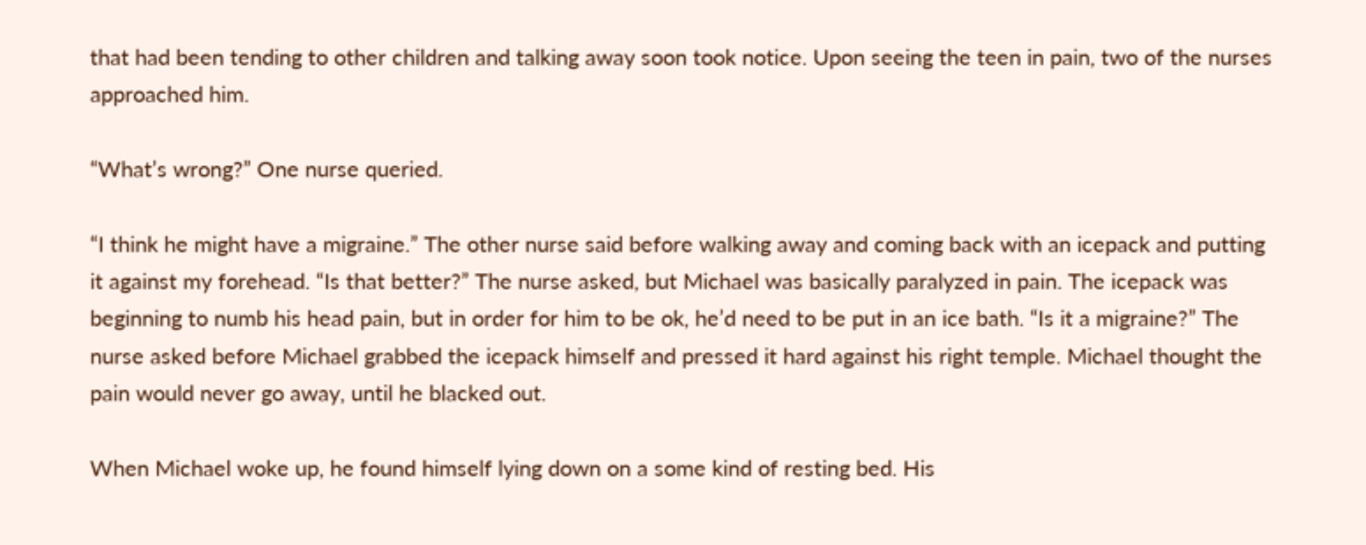that had been tending to other children and talking away soon took notice. Upon seeing the teen in pain, two of the nurses approached him.

“What’s wrong?” One nurse queried.

“I think he might have a migraine.” The other nurse said before walking away and coming back with an icepack and putting it against my forehead. “Is that better?” The nurse asked, but Michael was basically paralyzed in pain. The icepack was beginning to numb his head pain, but in order for him to be ok, he’d need to be put in an ice bath. “Is it a migraine?” The nurse asked before Michael grabbed the icepack himself and pressed it hard against his right temple. Michael thought the pain would never go away, until he blacked out.

When Michael woke up, he found himself lying down on a some kind of resting bed. His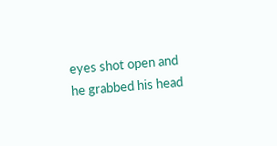eyes shot open and he grabbed his head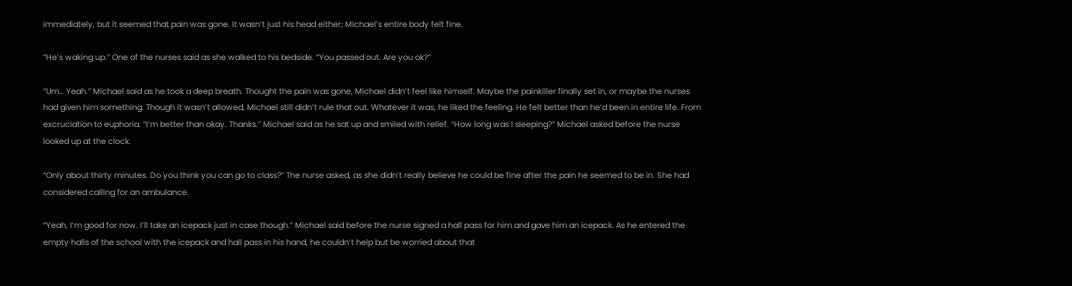immediately, but it seemed that pain was gone. It wasn’t just his head either; Michael’s entire body felt fine.

“He’s waking up.” One of the nurses said as she walked to his bedside. “You passed out. Are you ok?”

“Um… Yeah.” Michael said as he took a deep breath. Thought the pain was gone, Michael didn’t feel like himself. Maybe the painkiller finally set in, or maybe the nurses had given him something. Though it wasn’t allowed, Michael still didn’t rule that out. Whatever it was, he liked the feeling. He felt better than he’d been in entire life. From excruciation to euphoria. “I’m better than okay. Thanks.” Michael said as he sat up and smiled with relief. “How long was I sleeping?” Michael asked before the nurse looked up at the clock.

“Only about thirty minutes. Do you think you can go to class?” The nurse asked, as she didn’t really believe he could be fine after the pain he seemed to be in. She had considered calling for an ambulance.

“Yeah, I’m good for now. I’ll take an icepack just in case though.” Michael said before the nurse signed a hall pass for him and gave him an icepack. As he entered the empty halls of the school with the icepack and hall pass in his hand, he couldn’t help but be worried about that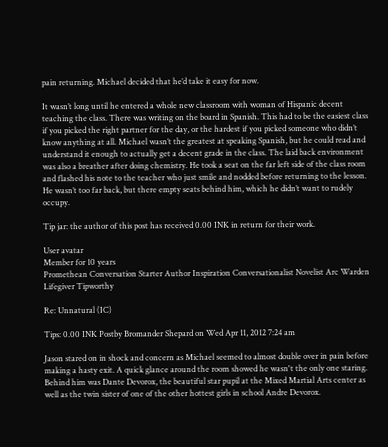pain returning. Michael decided that he’d take it easy for now.

It wasn’t long until he entered a whole new classroom with woman of Hispanic decent teaching the class. There was writing on the board in Spanish. This had to be the easiest class if you picked the right partner for the day, or the hardest if you picked someone who didn’t know anything at all. Michael wasn’t the greatest at speaking Spanish, but he could read and understand it enough to actually get a decent grade in the class. The laid back environment was also a breather after doing chemistry. He took a seat on the far left side of the class room and flashed his note to the teacher who just smile and nodded before returning to the lesson. He wasn’t too far back, but there empty seats behind him, which he didn’t want to rudely occupy.

Tip jar: the author of this post has received 0.00 INK in return for their work.

User avatar
Member for 10 years
Promethean Conversation Starter Author Inspiration Conversationalist Novelist Arc Warden Lifegiver Tipworthy

Re: Unnatural (IC)

Tips: 0.00 INK Postby Bromander Shepard on Wed Apr 11, 2012 7:24 am

Jason stared on in shock and concern as Michael seemed to almost double over in pain before making a hasty exit. A quick glance around the room showed he wasn't the only one staring. Behind him was Dante Devorox, the beautiful star pupil at the Mixed Martial Arts center as well as the twin sister of one of the other hottest girls in school Andre Devorox.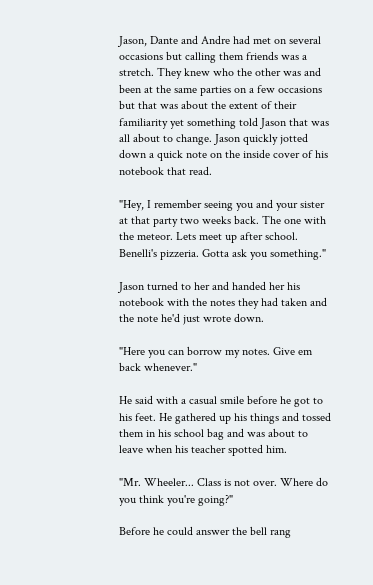Jason, Dante and Andre had met on several occasions but calling them friends was a stretch. They knew who the other was and been at the same parties on a few occasions but that was about the extent of their familiarity yet something told Jason that was all about to change. Jason quickly jotted down a quick note on the inside cover of his notebook that read.

"Hey, I remember seeing you and your sister at that party two weeks back. The one with the meteor. Lets meet up after school. Benelli's pizzeria. Gotta ask you something."

Jason turned to her and handed her his notebook with the notes they had taken and the note he'd just wrote down.

"Here you can borrow my notes. Give em back whenever."

He said with a casual smile before he got to his feet. He gathered up his things and tossed them in his school bag and was about to leave when his teacher spotted him.

"Mr. Wheeler... Class is not over. Where do you think you're going?"

Before he could answer the bell rang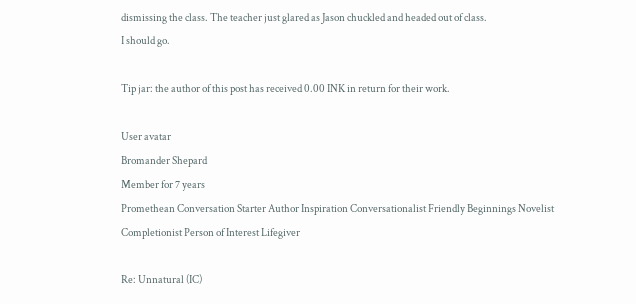dismissing the class. The teacher just glared as Jason chuckled and headed out of class.
I should go.

Tip jar: the author of this post has received 0.00 INK in return for their work.

User avatar
Bromander Shepard
Member for 7 years
Promethean Conversation Starter Author Inspiration Conversationalist Friendly Beginnings Novelist Completionist Person of Interest Lifegiver

Re: Unnatural (IC)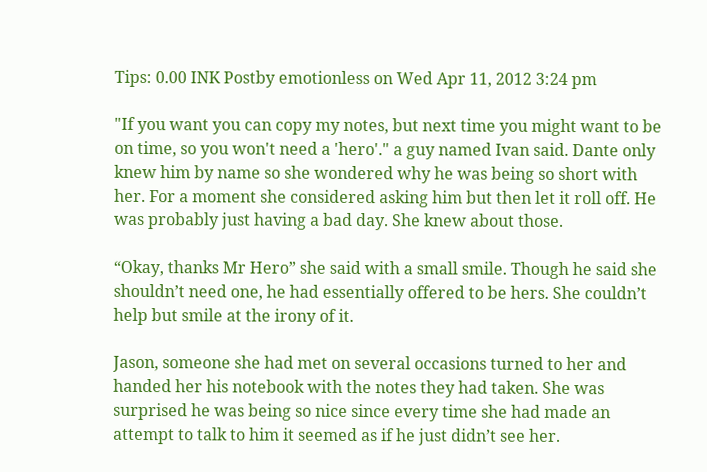Tips: 0.00 INK Postby emotionless on Wed Apr 11, 2012 3:24 pm

"If you want you can copy my notes, but next time you might want to be on time, so you won't need a 'hero'." a guy named Ivan said. Dante only knew him by name so she wondered why he was being so short with her. For a moment she considered asking him but then let it roll off. He was probably just having a bad day. She knew about those.

“Okay, thanks Mr Hero” she said with a small smile. Though he said she shouldn’t need one, he had essentially offered to be hers. She couldn’t help but smile at the irony of it.

Jason, someone she had met on several occasions turned to her and handed her his notebook with the notes they had taken. She was surprised he was being so nice since every time she had made an attempt to talk to him it seemed as if he just didn’t see her.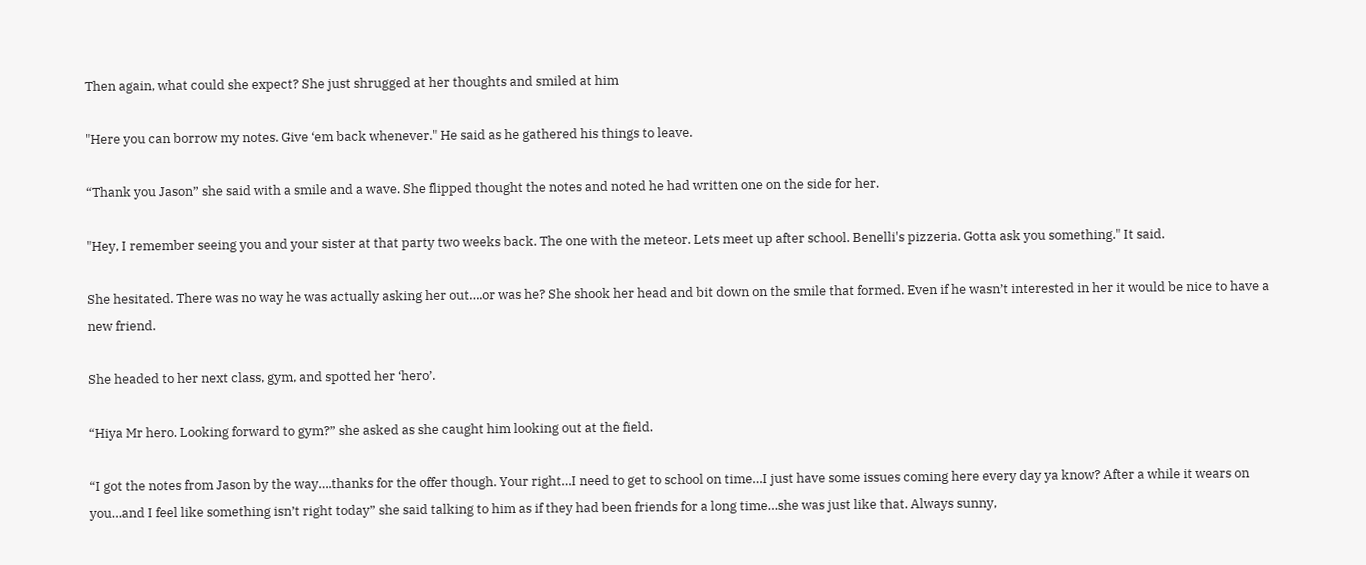Then again, what could she expect? She just shrugged at her thoughts and smiled at him

"Here you can borrow my notes. Give ‘em back whenever." He said as he gathered his things to leave.

“Thank you Jason” she said with a smile and a wave. She flipped thought the notes and noted he had written one on the side for her.

"Hey, I remember seeing you and your sister at that party two weeks back. The one with the meteor. Lets meet up after school. Benelli's pizzeria. Gotta ask you something." It said.

She hesitated. There was no way he was actually asking her out….or was he? She shook her head and bit down on the smile that formed. Even if he wasn’t interested in her it would be nice to have a new friend.

She headed to her next class, gym, and spotted her ‘hero’.

“Hiya Mr hero. Looking forward to gym?” she asked as she caught him looking out at the field.

“I got the notes from Jason by the way….thanks for the offer though. Your right…I need to get to school on time…I just have some issues coming here every day ya know? After a while it wears on you…and I feel like something isn’t right today” she said talking to him as if they had been friends for a long time…she was just like that. Always sunny,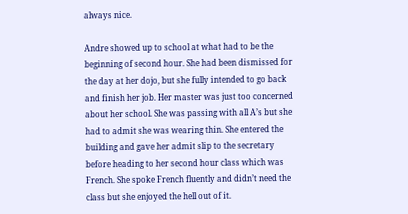always nice.

Andre showed up to school at what had to be the beginning of second hour. She had been dismissed for the day at her dojo, but she fully intended to go back and finish her job. Her master was just too concerned about her school. She was passing with all A’s but she had to admit she was wearing thin. She entered the building and gave her admit slip to the secretary before heading to her second hour class which was French. She spoke French fluently and didn’t need the class but she enjoyed the hell out of it.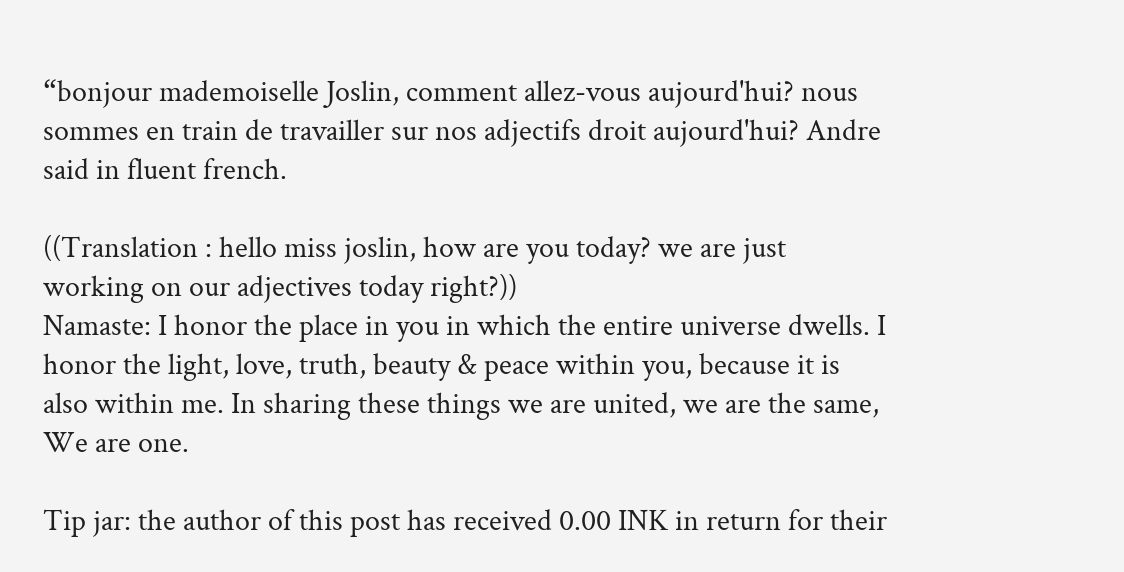“bonjour mademoiselle Joslin, comment allez-vous aujourd'hui? nous sommes en train de travailler sur nos adjectifs droit aujourd'hui? Andre said in fluent french.

((Translation : hello miss joslin, how are you today? we are just working on our adjectives today right?))
Namaste: I honor the place in you in which the entire universe dwells. I honor the light, love, truth, beauty & peace within you, because it is also within me. In sharing these things we are united, we are the same, We are one.

Tip jar: the author of this post has received 0.00 INK in return for their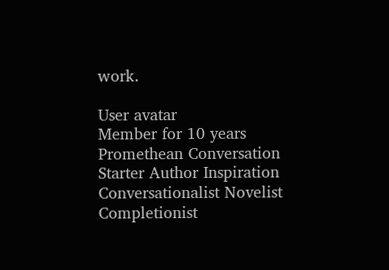work.

User avatar
Member for 10 years
Promethean Conversation Starter Author Inspiration Conversationalist Novelist Completionist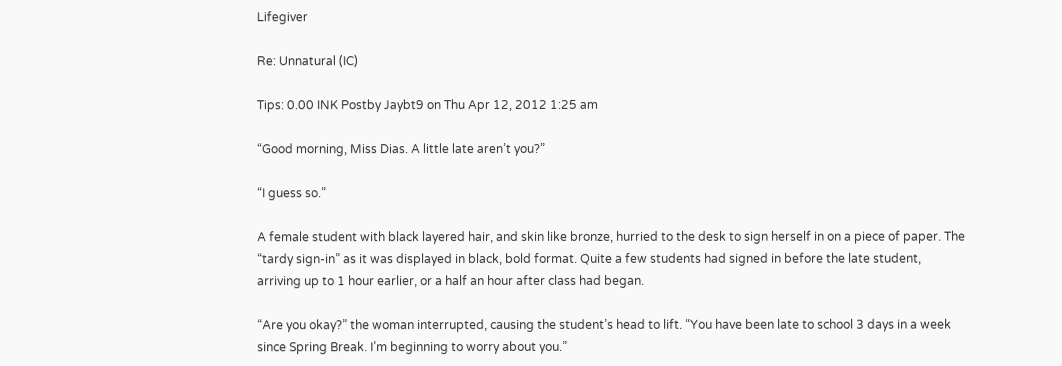Lifegiver

Re: Unnatural (IC)

Tips: 0.00 INK Postby Jaybt9 on Thu Apr 12, 2012 1:25 am

“Good morning, Miss Dias. A little late aren’t you?”

“I guess so.”

A female student with black layered hair, and skin like bronze, hurried to the desk to sign herself in on a piece of paper. The “tardy sign-in” as it was displayed in black, bold format. Quite a few students had signed in before the late student, arriving up to 1 hour earlier, or a half an hour after class had began.

“Are you okay?” the woman interrupted, causing the student’s head to lift. “You have been late to school 3 days in a week since Spring Break. I’m beginning to worry about you.”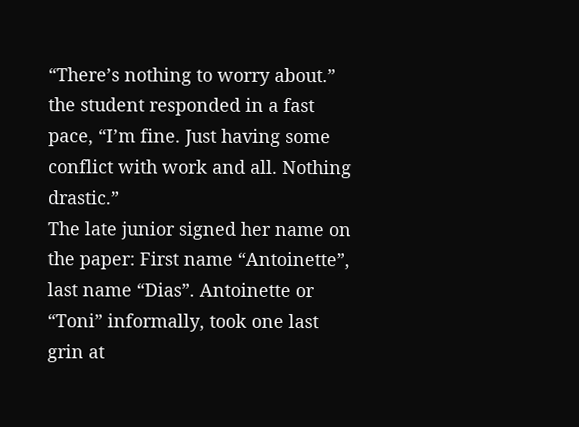“There’s nothing to worry about.” the student responded in a fast pace, “I’m fine. Just having some conflict with work and all. Nothing drastic.”
The late junior signed her name on the paper: First name “Antoinette”, last name “Dias”. Antoinette or “Toni” informally, took one last grin at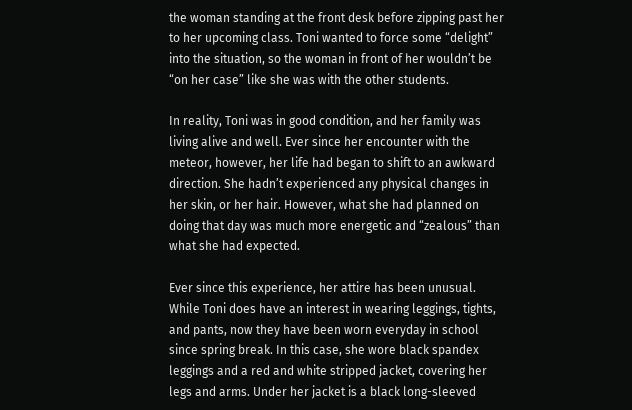the woman standing at the front desk before zipping past her to her upcoming class. Toni wanted to force some “delight” into the situation, so the woman in front of her wouldn’t be “on her case” like she was with the other students.

In reality, Toni was in good condition, and her family was living alive and well. Ever since her encounter with the meteor, however, her life had began to shift to an awkward direction. She hadn’t experienced any physical changes in her skin, or her hair. However, what she had planned on doing that day was much more energetic and “zealous” than what she had expected.

Ever since this experience, her attire has been unusual. While Toni does have an interest in wearing leggings, tights, and pants, now they have been worn everyday in school since spring break. In this case, she wore black spandex leggings and a red and white stripped jacket, covering her legs and arms. Under her jacket is a black long-sleeved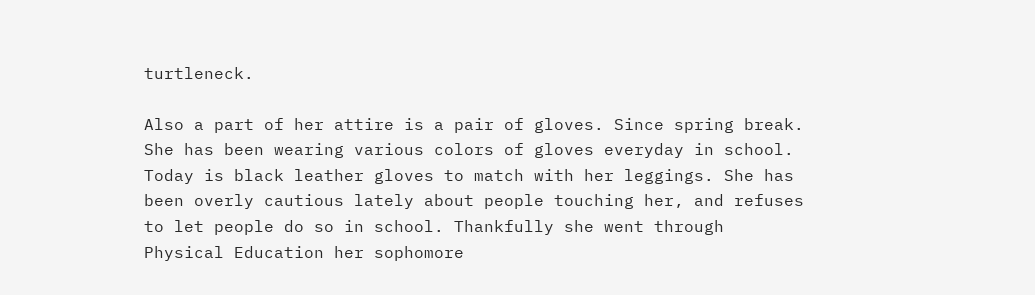turtleneck.

Also a part of her attire is a pair of gloves. Since spring break. She has been wearing various colors of gloves everyday in school. Today is black leather gloves to match with her leggings. She has been overly cautious lately about people touching her, and refuses to let people do so in school. Thankfully she went through Physical Education her sophomore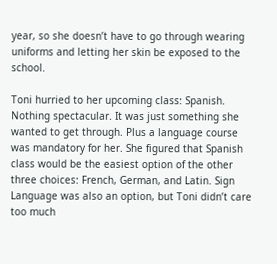year, so she doesn’t have to go through wearing uniforms and letting her skin be exposed to the school.

Toni hurried to her upcoming class: Spanish. Nothing spectacular. It was just something she wanted to get through. Plus a language course was mandatory for her. She figured that Spanish class would be the easiest option of the other three choices: French, German, and Latin. Sign Language was also an option, but Toni didn’t care too much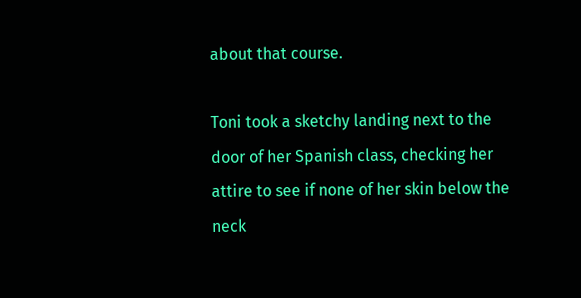about that course.

Toni took a sketchy landing next to the door of her Spanish class, checking her attire to see if none of her skin below the neck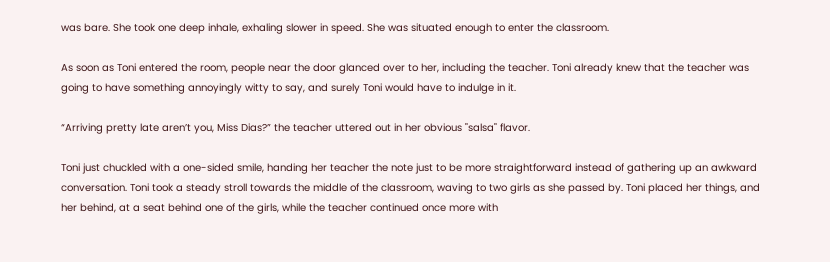was bare. She took one deep inhale, exhaling slower in speed. She was situated enough to enter the classroom.

As soon as Toni entered the room, people near the door glanced over to her, including the teacher. Toni already knew that the teacher was going to have something annoyingly witty to say, and surely Toni would have to indulge in it.

“Arriving pretty late aren’t you, Miss Dias?” the teacher uttered out in her obvious "salsa" flavor.

Toni just chuckled with a one-sided smile, handing her teacher the note just to be more straightforward instead of gathering up an awkward conversation. Toni took a steady stroll towards the middle of the classroom, waving to two girls as she passed by. Toni placed her things, and her behind, at a seat behind one of the girls, while the teacher continued once more with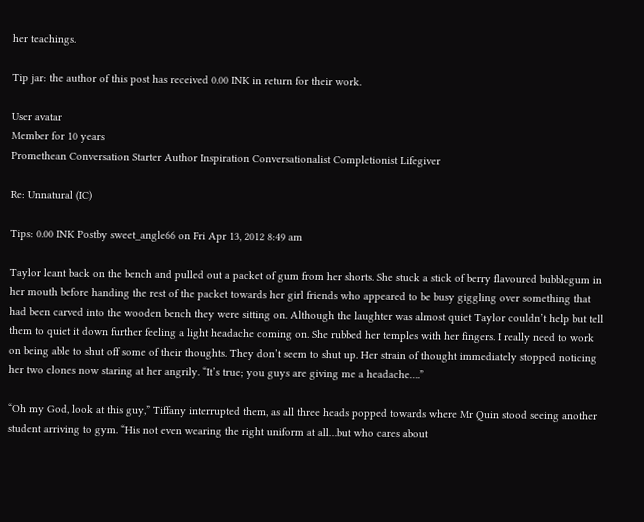her teachings.

Tip jar: the author of this post has received 0.00 INK in return for their work.

User avatar
Member for 10 years
Promethean Conversation Starter Author Inspiration Conversationalist Completionist Lifegiver

Re: Unnatural (IC)

Tips: 0.00 INK Postby sweet_angle66 on Fri Apr 13, 2012 8:49 am

Taylor leant back on the bench and pulled out a packet of gum from her shorts. She stuck a stick of berry flavoured bubblegum in her mouth before handing the rest of the packet towards her girl friends who appeared to be busy giggling over something that had been carved into the wooden bench they were sitting on. Although the laughter was almost quiet Taylor couldn’t help but tell them to quiet it down further feeling a light headache coming on. She rubbed her temples with her fingers. I really need to work on being able to shut off some of their thoughts. They don’t seem to shut up. Her strain of thought immediately stopped noticing her two clones now staring at her angrily. “It’s true; you guys are giving me a headache….”

“Oh my God, look at this guy,” Tiffany interrupted them, as all three heads popped towards where Mr Quin stood seeing another student arriving to gym. “His not even wearing the right uniform at all…but who cares about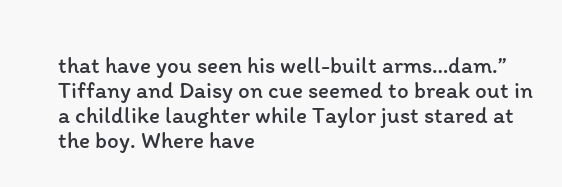that have you seen his well-built arms…dam.” Tiffany and Daisy on cue seemed to break out in a childlike laughter while Taylor just stared at the boy. Where have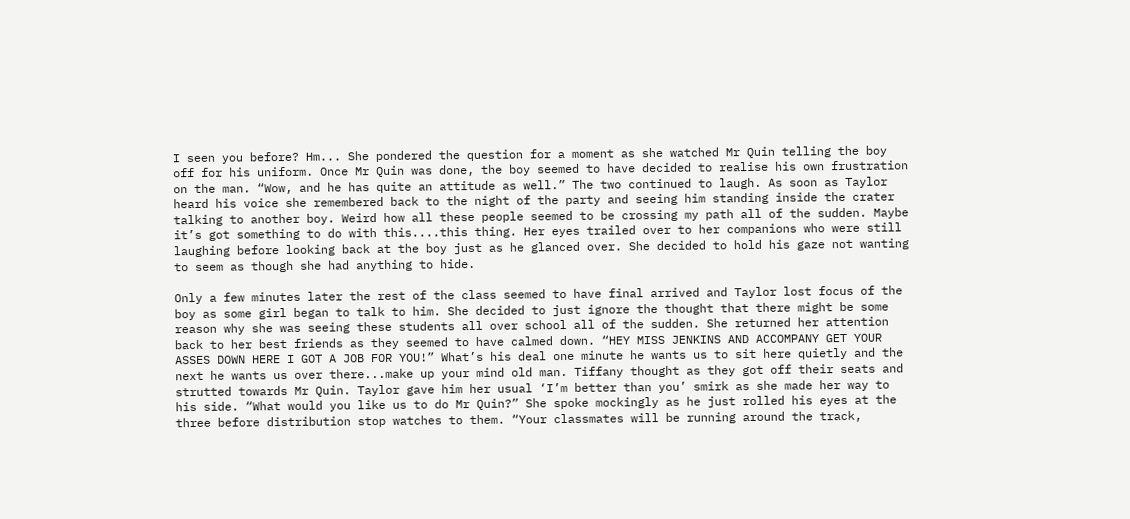I seen you before? Hm... She pondered the question for a moment as she watched Mr Quin telling the boy off for his uniform. Once Mr Quin was done, the boy seemed to have decided to realise his own frustration on the man. “Wow, and he has quite an attitude as well.” The two continued to laugh. As soon as Taylor heard his voice she remembered back to the night of the party and seeing him standing inside the crater talking to another boy. Weird how all these people seemed to be crossing my path all of the sudden. Maybe it’s got something to do with this....this thing. Her eyes trailed over to her companions who were still laughing before looking back at the boy just as he glanced over. She decided to hold his gaze not wanting to seem as though she had anything to hide.

Only a few minutes later the rest of the class seemed to have final arrived and Taylor lost focus of the boy as some girl began to talk to him. She decided to just ignore the thought that there might be some reason why she was seeing these students all over school all of the sudden. She returned her attention back to her best friends as they seemed to have calmed down. “HEY MISS JENKINS AND ACCOMPANY GET YOUR ASSES DOWN HERE I GOT A JOB FOR YOU!” What’s his deal one minute he wants us to sit here quietly and the next he wants us over there...make up your mind old man. Tiffany thought as they got off their seats and strutted towards Mr Quin. Taylor gave him her usual ‘I’m better than you’ smirk as she made her way to his side. “What would you like us to do Mr Quin?” She spoke mockingly as he just rolled his eyes at the three before distribution stop watches to them. “Your classmates will be running around the track,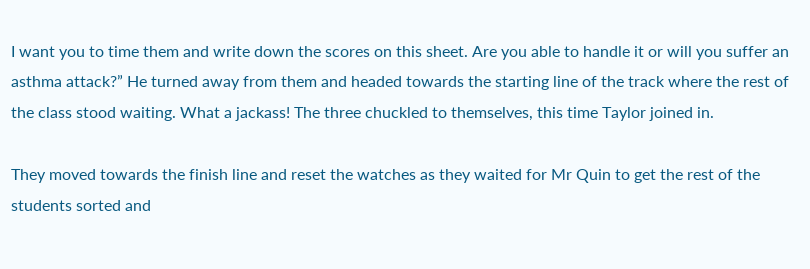I want you to time them and write down the scores on this sheet. Are you able to handle it or will you suffer an asthma attack?” He turned away from them and headed towards the starting line of the track where the rest of the class stood waiting. What a jackass! The three chuckled to themselves, this time Taylor joined in.

They moved towards the finish line and reset the watches as they waited for Mr Quin to get the rest of the students sorted and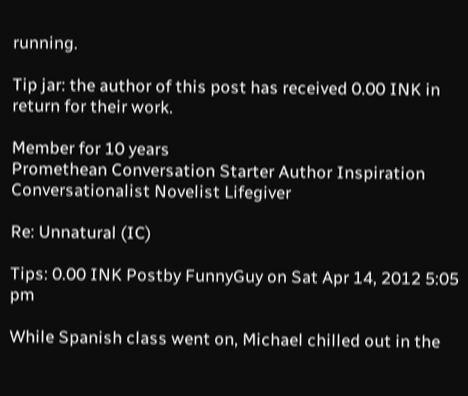running.

Tip jar: the author of this post has received 0.00 INK in return for their work.

Member for 10 years
Promethean Conversation Starter Author Inspiration Conversationalist Novelist Lifegiver

Re: Unnatural (IC)

Tips: 0.00 INK Postby FunnyGuy on Sat Apr 14, 2012 5:05 pm

While Spanish class went on, Michael chilled out in the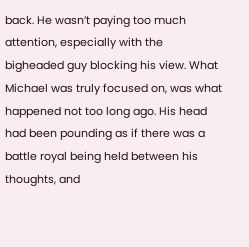back. He wasn’t paying too much attention, especially with the bigheaded guy blocking his view. What Michael was truly focused on, was what happened not too long ago. His head had been pounding as if there was a battle royal being held between his thoughts, and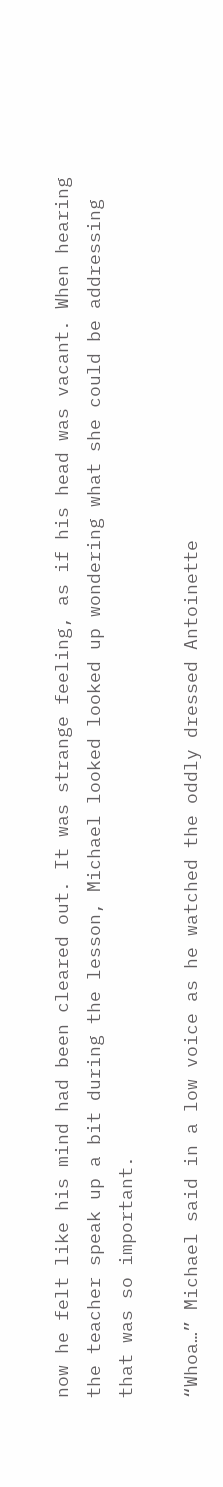now he felt like his mind had been cleared out. It was strange feeling, as if his head was vacant. When hearing the teacher speak up a bit during the lesson, Michael looked looked up wondering what she could be addressing that was so important.

“Whoa…” Michael said in a low voice as he watched the oddly dressed Antoinette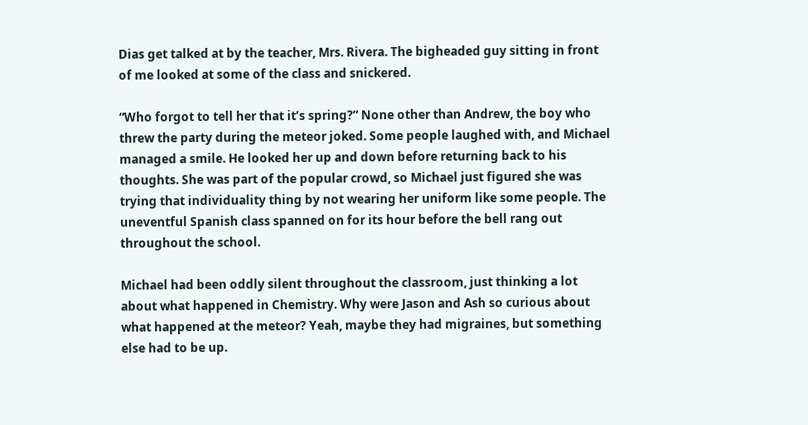Dias get talked at by the teacher, Mrs. Rivera. The bigheaded guy sitting in front of me looked at some of the class and snickered.

“Who forgot to tell her that it’s spring?” None other than Andrew, the boy who threw the party during the meteor joked. Some people laughed with, and Michael managed a smile. He looked her up and down before returning back to his thoughts. She was part of the popular crowd, so Michael just figured she was trying that individuality thing by not wearing her uniform like some people. The uneventful Spanish class spanned on for its hour before the bell rang out throughout the school.

Michael had been oddly silent throughout the classroom, just thinking a lot about what happened in Chemistry. Why were Jason and Ash so curious about what happened at the meteor? Yeah, maybe they had migraines, but something else had to be up.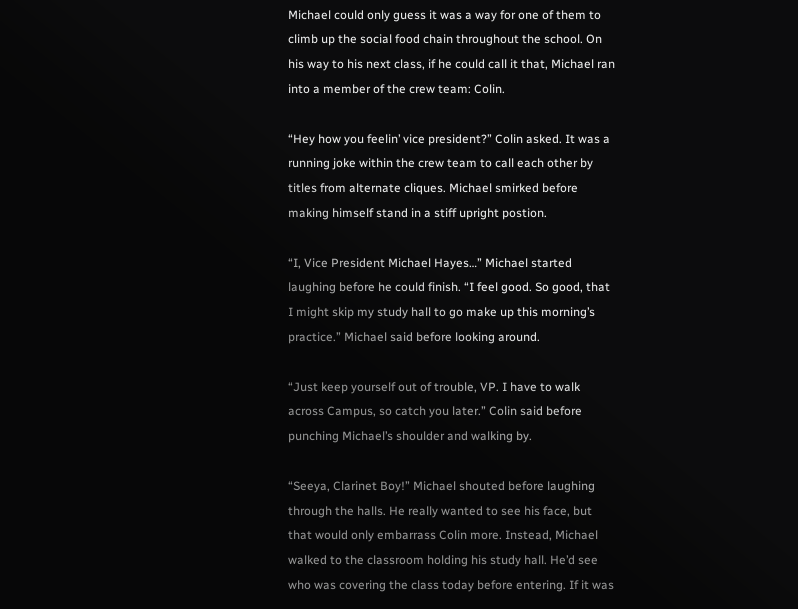Michael could only guess it was a way for one of them to climb up the social food chain throughout the school. On his way to his next class, if he could call it that, Michael ran into a member of the crew team: Colin.

“Hey how you feelin’ vice president?” Colin asked. It was a running joke within the crew team to call each other by titles from alternate cliques. Michael smirked before making himself stand in a stiff upright postion.

“I, Vice President Michael Hayes…” Michael started laughing before he could finish. “I feel good. So good, that I might skip my study hall to go make up this morning’s practice.” Michael said before looking around.

“Just keep yourself out of trouble, VP. I have to walk across Campus, so catch you later.” Colin said before punching Michael’s shoulder and walking by.

“Seeya, Clarinet Boy!” Michael shouted before laughing through the halls. He really wanted to see his face, but that would only embarrass Colin more. Instead, Michael walked to the classroom holding his study hall. He’d see who was covering the class today before entering. If it was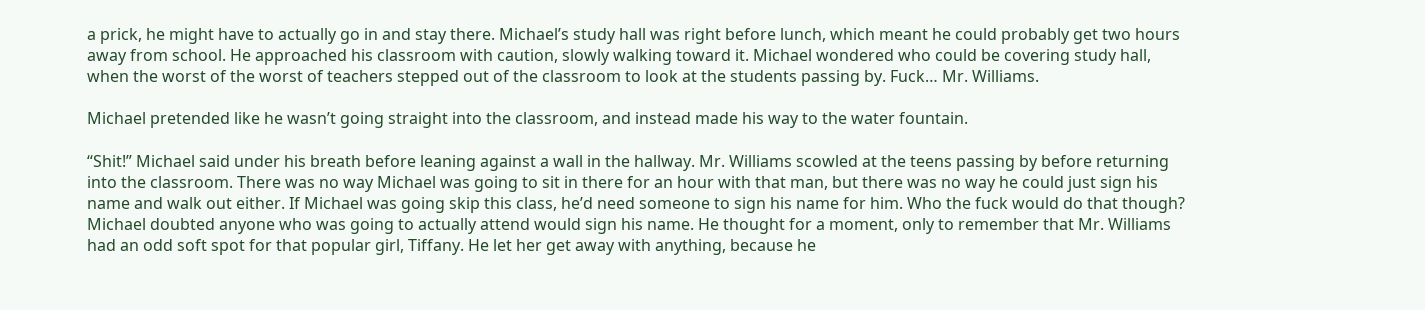a prick, he might have to actually go in and stay there. Michael’s study hall was right before lunch, which meant he could probably get two hours away from school. He approached his classroom with caution, slowly walking toward it. Michael wondered who could be covering study hall, when the worst of the worst of teachers stepped out of the classroom to look at the students passing by. Fuck… Mr. Williams.

Michael pretended like he wasn’t going straight into the classroom, and instead made his way to the water fountain.

“Shit!” Michael said under his breath before leaning against a wall in the hallway. Mr. Williams scowled at the teens passing by before returning into the classroom. There was no way Michael was going to sit in there for an hour with that man, but there was no way he could just sign his name and walk out either. If Michael was going skip this class, he’d need someone to sign his name for him. Who the fuck would do that though? Michael doubted anyone who was going to actually attend would sign his name. He thought for a moment, only to remember that Mr. Williams had an odd soft spot for that popular girl, Tiffany. He let her get away with anything, because he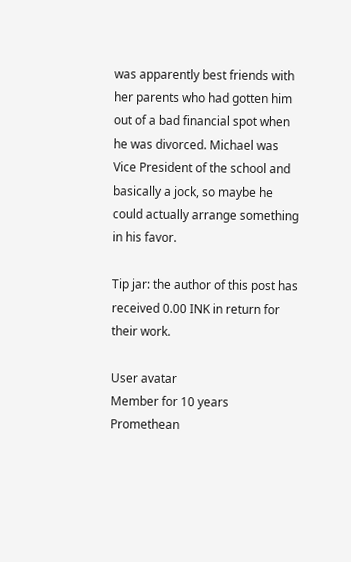was apparently best friends with her parents who had gotten him out of a bad financial spot when he was divorced. Michael was Vice President of the school and basically a jock, so maybe he could actually arrange something in his favor.

Tip jar: the author of this post has received 0.00 INK in return for their work.

User avatar
Member for 10 years
Promethean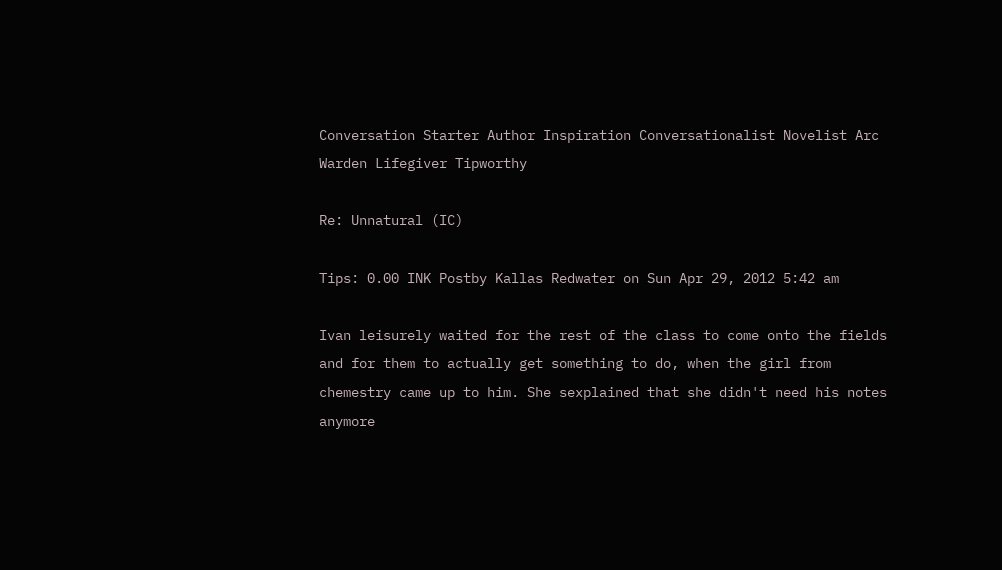Conversation Starter Author Inspiration Conversationalist Novelist Arc Warden Lifegiver Tipworthy

Re: Unnatural (IC)

Tips: 0.00 INK Postby Kallas Redwater on Sun Apr 29, 2012 5:42 am

Ivan leisurely waited for the rest of the class to come onto the fields and for them to actually get something to do, when the girl from chemestry came up to him. She sexplained that she didn't need his notes anymore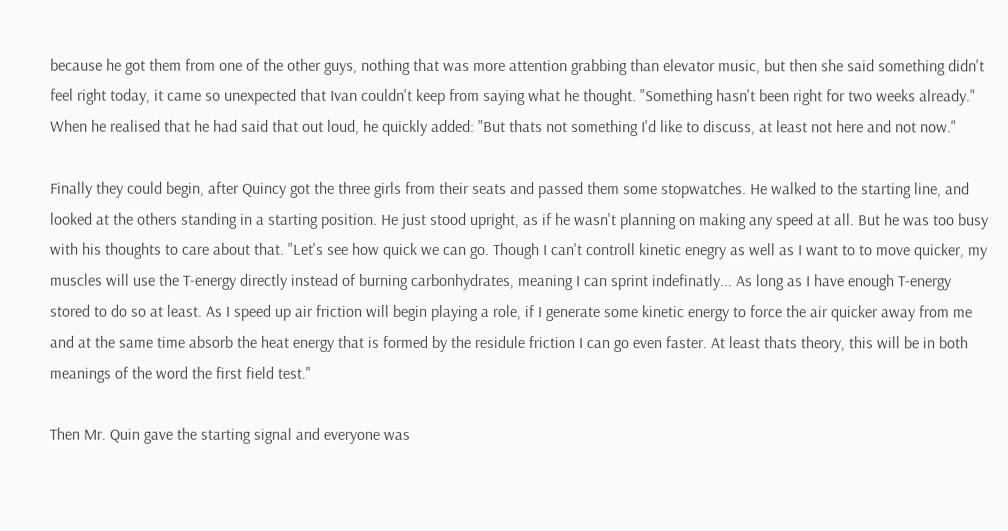because he got them from one of the other guys, nothing that was more attention grabbing than elevator music, but then she said something didn't feel right today, it came so unexpected that Ivan couldn't keep from saying what he thought. "Something hasn't been right for two weeks already." When he realised that he had said that out loud, he quickly added: "But thats not something I'd like to discuss, at least not here and not now."

Finally they could begin, after Quincy got the three girls from their seats and passed them some stopwatches. He walked to the starting line, and looked at the others standing in a starting position. He just stood upright, as if he wasn't planning on making any speed at all. But he was too busy with his thoughts to care about that. "Let's see how quick we can go. Though I can't controll kinetic enegry as well as I want to to move quicker, my muscles will use the T-energy directly instead of burning carbonhydrates, meaning I can sprint indefinatly... As long as I have enough T-energy stored to do so at least. As I speed up air friction will begin playing a role, if I generate some kinetic energy to force the air quicker away from me and at the same time absorb the heat energy that is formed by the residule friction I can go even faster. At least thats theory, this will be in both meanings of the word the first field test."

Then Mr. Quin gave the starting signal and everyone was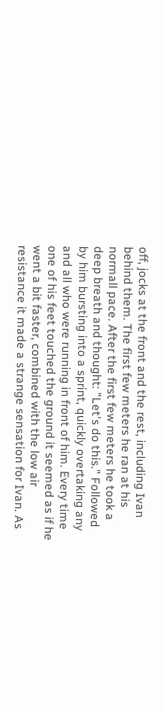off, jocks at the front and the rest, including Ivan behind them. The first few meters he ran at his normall pace. After the first few meters he took a deep breath and thought: "Let's do this." Followed by him bursting into a sprint, quickly overtaking any and all who were running in front of him. Every time one of his feet touched the ground it seemed as if he went a bit faster, combined with the low air resistance it made a strange sensation for Ivan. As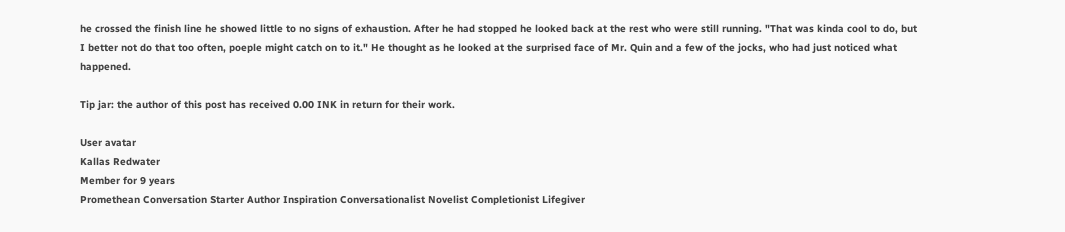he crossed the finish line he showed little to no signs of exhaustion. After he had stopped he looked back at the rest who were still running. "That was kinda cool to do, but I better not do that too often, poeple might catch on to it." He thought as he looked at the surprised face of Mr. Quin and a few of the jocks, who had just noticed what happened.

Tip jar: the author of this post has received 0.00 INK in return for their work.

User avatar
Kallas Redwater
Member for 9 years
Promethean Conversation Starter Author Inspiration Conversationalist Novelist Completionist Lifegiver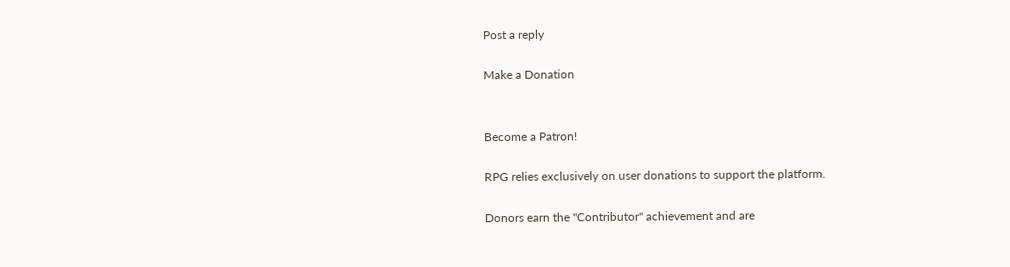Post a reply

Make a Donation


Become a Patron!

RPG relies exclusively on user donations to support the platform.

Donors earn the "Contributor" achievement and are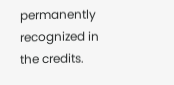permanently recognized in the credits.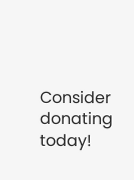Consider donating today!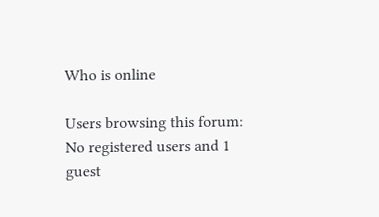Who is online

Users browsing this forum: No registered users and 1 guest